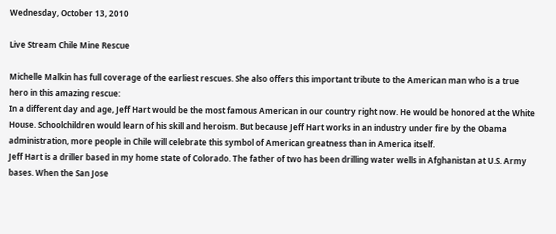Wednesday, October 13, 2010

Live Stream Chile Mine Rescue

Michelle Malkin has full coverage of the earliest rescues. She also offers this important tribute to the American man who is a true hero in this amazing rescue:
In a different day and age, Jeff Hart would be the most famous American in our country right now. He would be honored at the White House. Schoolchildren would learn of his skill and heroism. But because Jeff Hart works in an industry under fire by the Obama administration, more people in Chile will celebrate this symbol of American greatness than in America itself.
Jeff Hart is a driller based in my home state of Colorado. The father of two has been drilling water wells in Afghanistan at U.S. Army bases. When the San Jose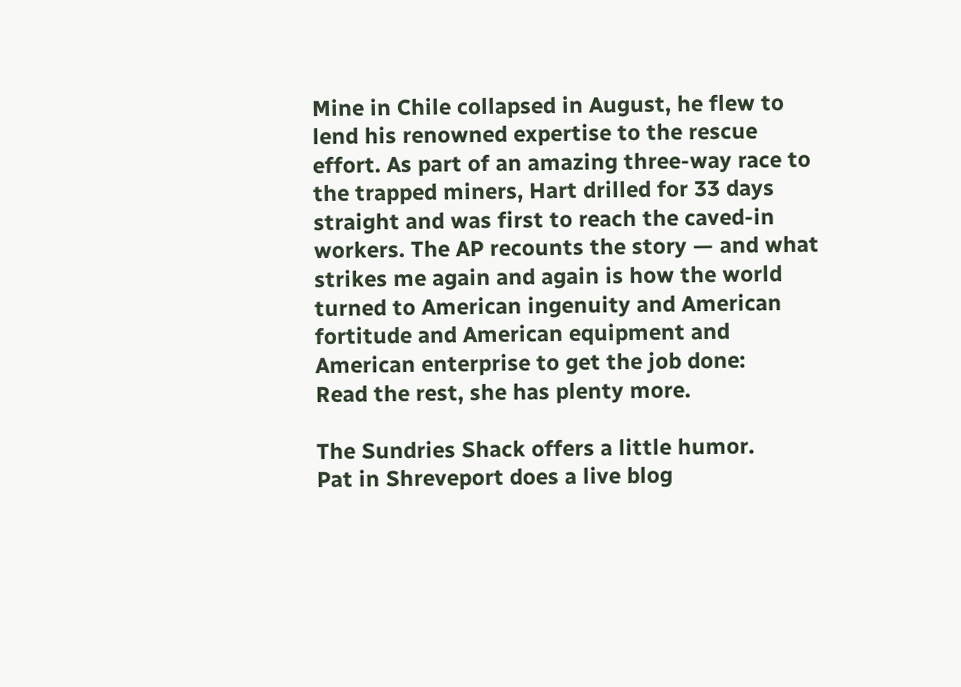Mine in Chile collapsed in August, he flew to lend his renowned expertise to the rescue effort. As part of an amazing three-way race to the trapped miners, Hart drilled for 33 days straight and was first to reach the caved-in workers. The AP recounts the story — and what strikes me again and again is how the world turned to American ingenuity and American fortitude and American equipment and American enterprise to get the job done:
Read the rest, she has plenty more.

The Sundries Shack offers a little humor.
Pat in Shreveport does a live blog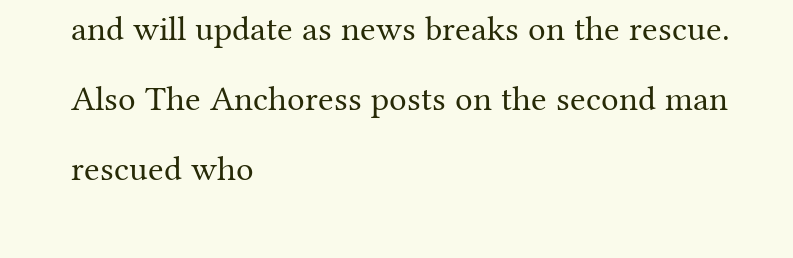and will update as news breaks on the rescue.
Also The Anchoress posts on the second man rescued who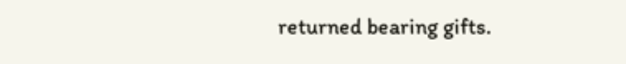returned bearing gifts.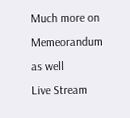Much more on Memeorandum as well
Live Stream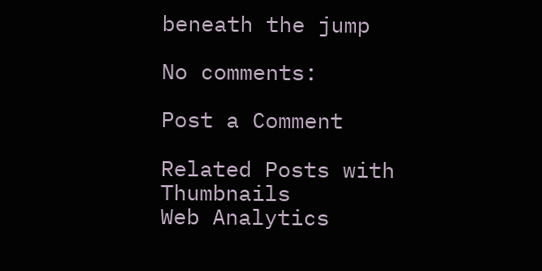beneath the jump

No comments:

Post a Comment

Related Posts with Thumbnails
Web Analytics